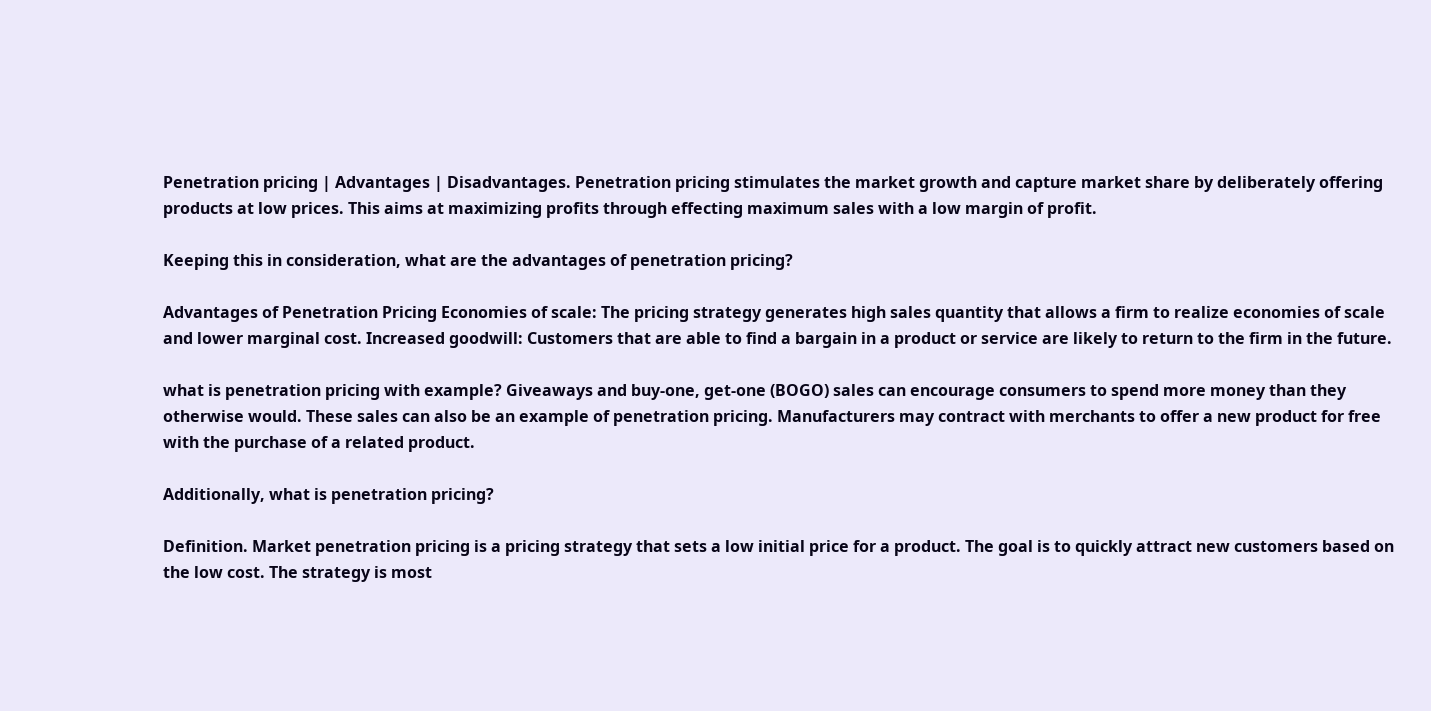Penetration pricing | Advantages | Disadvantages. Penetration pricing stimulates the market growth and capture market share by deliberately offering products at low prices. This aims at maximizing profits through effecting maximum sales with a low margin of profit.

Keeping this in consideration, what are the advantages of penetration pricing?

Advantages of Penetration Pricing Economies of scale: The pricing strategy generates high sales quantity that allows a firm to realize economies of scale and lower marginal cost. Increased goodwill: Customers that are able to find a bargain in a product or service are likely to return to the firm in the future.

what is penetration pricing with example? Giveaways and buy-one, get-one (BOGO) sales can encourage consumers to spend more money than they otherwise would. These sales can also be an example of penetration pricing. Manufacturers may contract with merchants to offer a new product for free with the purchase of a related product.

Additionally, what is penetration pricing?

Definition. Market penetration pricing is a pricing strategy that sets a low initial price for a product. The goal is to quickly attract new customers based on the low cost. The strategy is most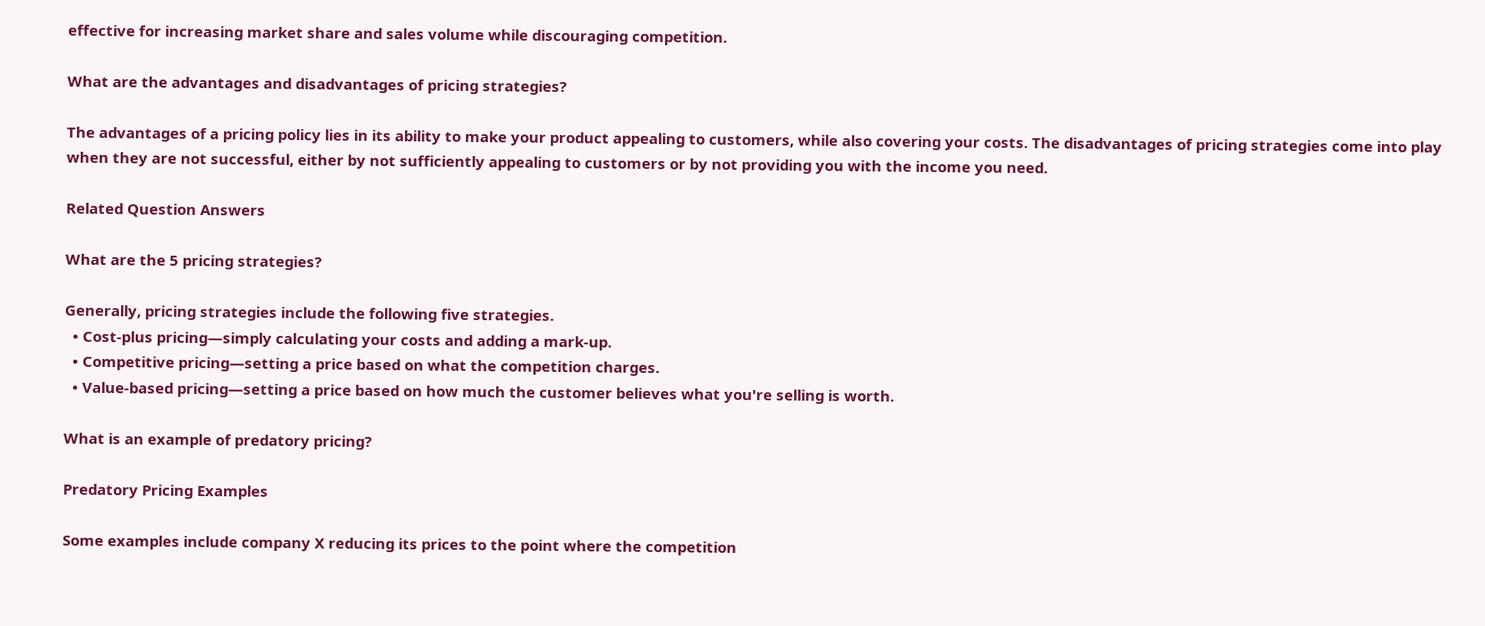effective for increasing market share and sales volume while discouraging competition.

What are the advantages and disadvantages of pricing strategies?

The advantages of a pricing policy lies in its ability to make your product appealing to customers, while also covering your costs. The disadvantages of pricing strategies come into play when they are not successful, either by not sufficiently appealing to customers or by not providing you with the income you need.

Related Question Answers

What are the 5 pricing strategies?

Generally, pricing strategies include the following five strategies.
  • Cost-plus pricing—simply calculating your costs and adding a mark-up.
  • Competitive pricing—setting a price based on what the competition charges.
  • Value-based pricing—setting a price based on how much the customer believes what you're selling is worth.

What is an example of predatory pricing?

Predatory Pricing Examples

Some examples include company X reducing its prices to the point where the competition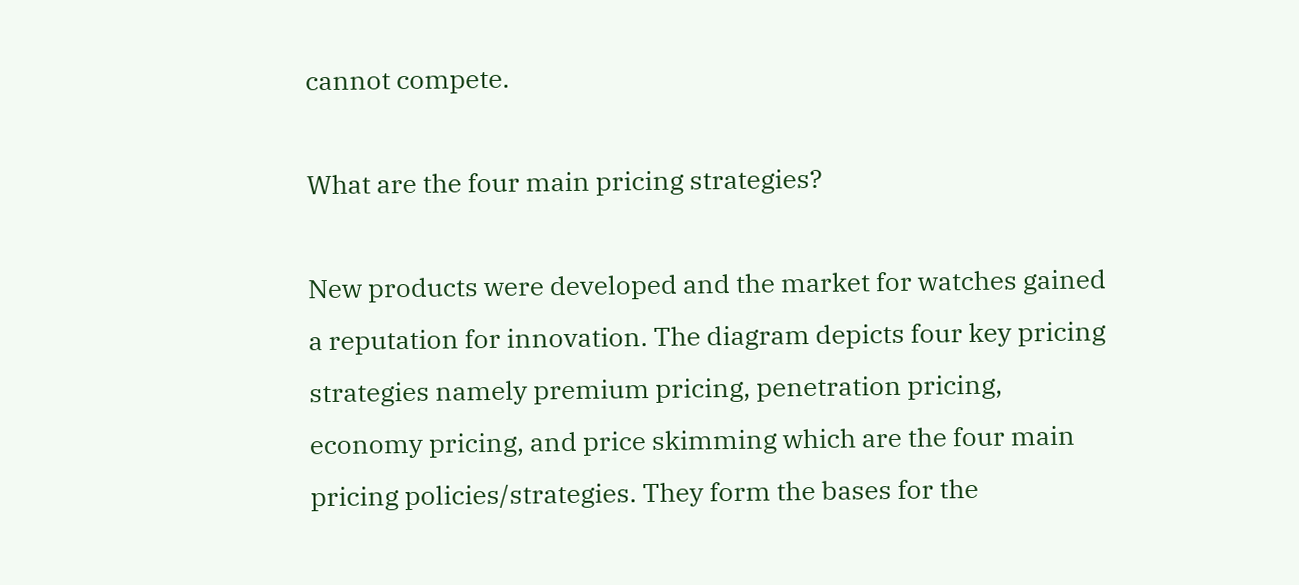cannot compete.

What are the four main pricing strategies?

New products were developed and the market for watches gained a reputation for innovation. The diagram depicts four key pricing strategies namely premium pricing, penetration pricing, economy pricing, and price skimming which are the four main pricing policies/strategies. They form the bases for the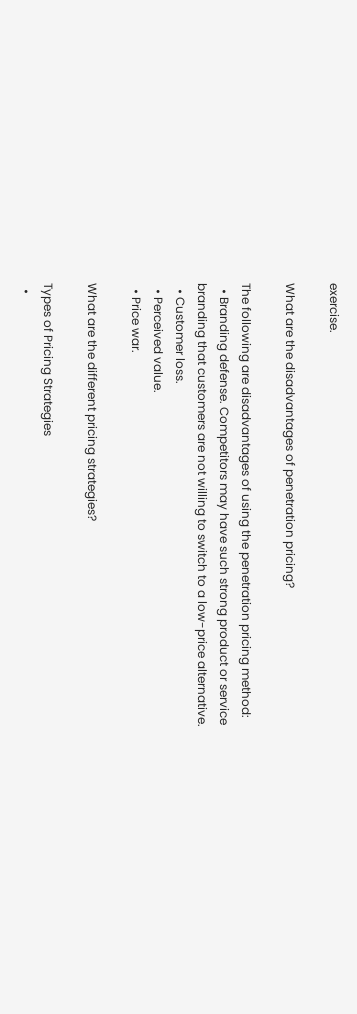exercise.

What are the disadvantages of penetration pricing?

The following are disadvantages of using the penetration pricing method:
  • Branding defense. Competitors may have such strong product or service branding that customers are not willing to switch to a low-price alternative.
  • Customer loss.
  • Perceived value.
  • Price war.

What are the different pricing strategies?

Types of Pricing Strategies
  •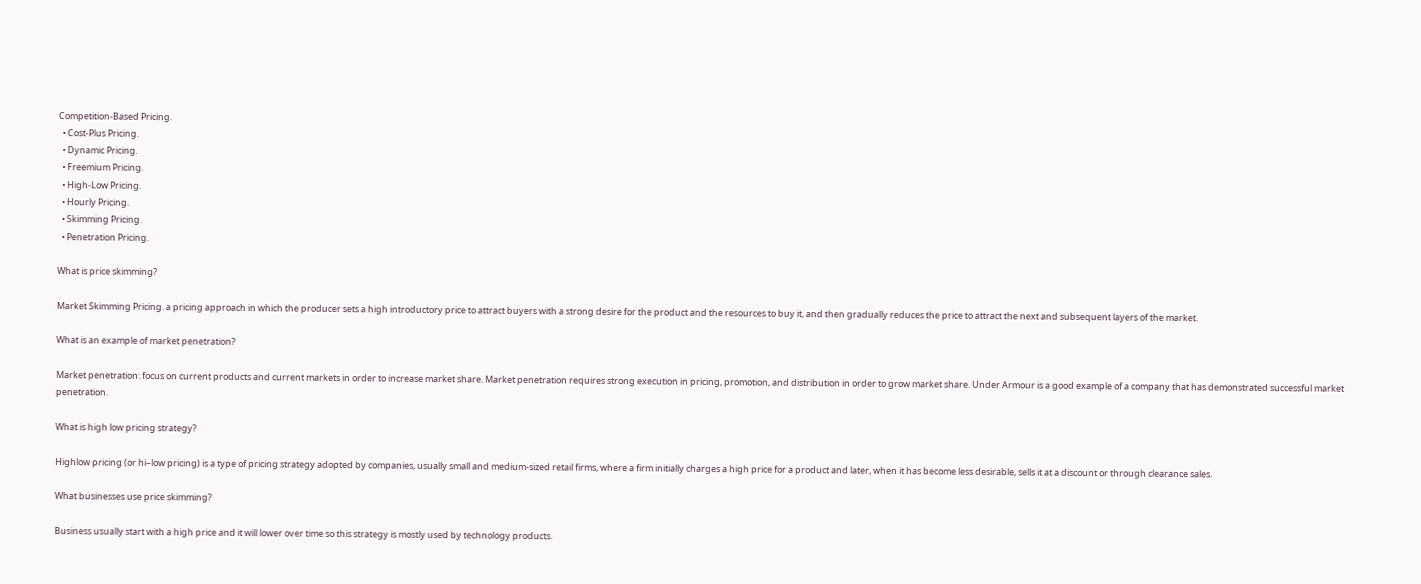Competition-Based Pricing.
  • Cost-Plus Pricing.
  • Dynamic Pricing.
  • Freemium Pricing.
  • High-Low Pricing.
  • Hourly Pricing.
  • Skimming Pricing.
  • Penetration Pricing.

What is price skimming?

Market Skimming Pricing. a pricing approach in which the producer sets a high introductory price to attract buyers with a strong desire for the product and the resources to buy it, and then gradually reduces the price to attract the next and subsequent layers of the market.

What is an example of market penetration?

Market penetration: focus on current products and current markets in order to increase market share. Market penetration requires strong execution in pricing, promotion, and distribution in order to grow market share. Under Armour is a good example of a company that has demonstrated successful market penetration.

What is high low pricing strategy?

Highlow pricing (or hi–low pricing) is a type of pricing strategy adopted by companies, usually small and medium-sized retail firms, where a firm initially charges a high price for a product and later, when it has become less desirable, sells it at a discount or through clearance sales.

What businesses use price skimming?

Business usually start with a high price and it will lower over time so this strategy is mostly used by technology products.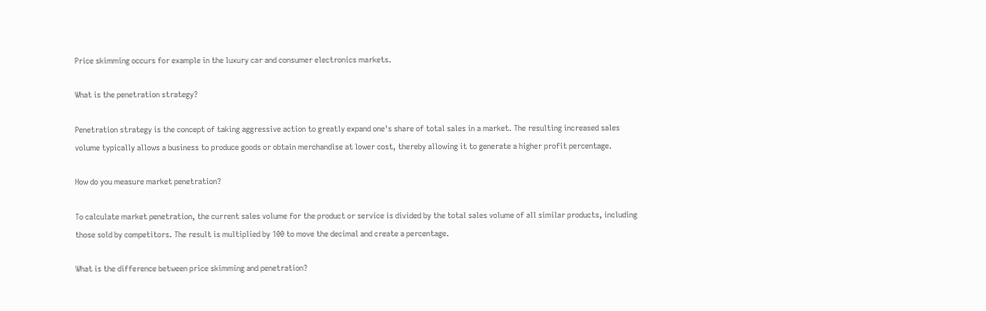Price skimming occurs for example in the luxury car and consumer electronics markets.

What is the penetration strategy?

Penetration strategy is the concept of taking aggressive action to greatly expand one's share of total sales in a market. The resulting increased sales volume typically allows a business to produce goods or obtain merchandise at lower cost, thereby allowing it to generate a higher profit percentage.

How do you measure market penetration?

To calculate market penetration, the current sales volume for the product or service is divided by the total sales volume of all similar products, including those sold by competitors. The result is multiplied by 100 to move the decimal and create a percentage.

What is the difference between price skimming and penetration?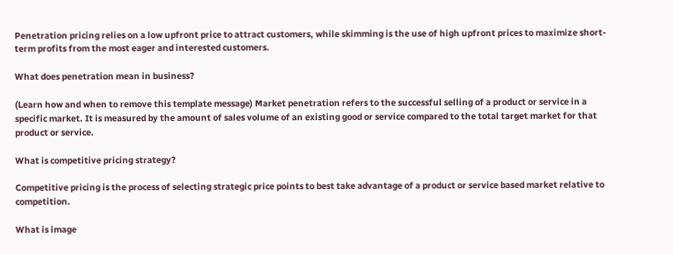Penetration pricing relies on a low upfront price to attract customers, while skimming is the use of high upfront prices to maximize short-term profits from the most eager and interested customers.

What does penetration mean in business?

(Learn how and when to remove this template message) Market penetration refers to the successful selling of a product or service in a specific market. It is measured by the amount of sales volume of an existing good or service compared to the total target market for that product or service.

What is competitive pricing strategy?

Competitive pricing is the process of selecting strategic price points to best take advantage of a product or service based market relative to competition.

What is image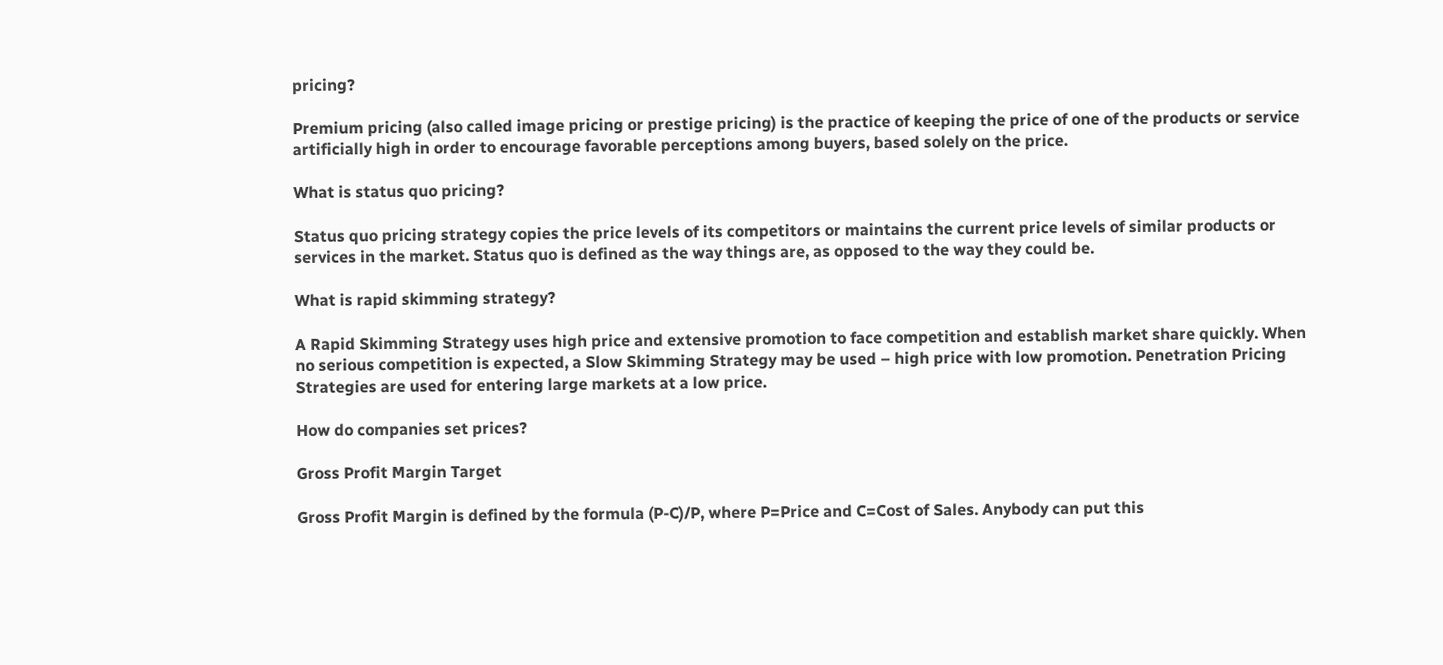pricing?

Premium pricing (also called image pricing or prestige pricing) is the practice of keeping the price of one of the products or service artificially high in order to encourage favorable perceptions among buyers, based solely on the price.

What is status quo pricing?

Status quo pricing strategy copies the price levels of its competitors or maintains the current price levels of similar products or services in the market. Status quo is defined as the way things are, as opposed to the way they could be.

What is rapid skimming strategy?

A Rapid Skimming Strategy uses high price and extensive promotion to face competition and establish market share quickly. When no serious competition is expected, a Slow Skimming Strategy may be used – high price with low promotion. Penetration Pricing Strategies are used for entering large markets at a low price.

How do companies set prices?

Gross Profit Margin Target

Gross Profit Margin is defined by the formula (P-C)/P, where P=Price and C=Cost of Sales. Anybody can put this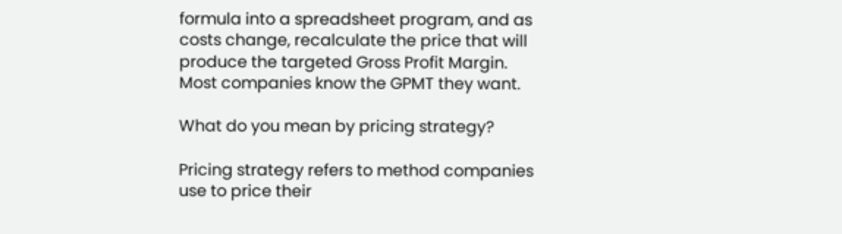formula into a spreadsheet program, and as costs change, recalculate the price that will produce the targeted Gross Profit Margin. Most companies know the GPMT they want.

What do you mean by pricing strategy?

Pricing strategy refers to method companies use to price their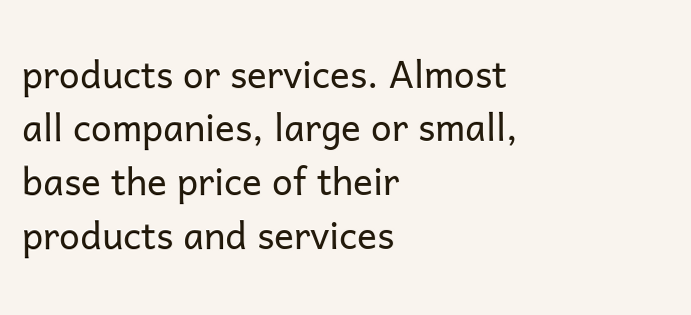products or services. Almost all companies, large or small, base the price of their products and services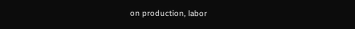on production, labor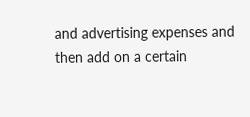and advertising expenses and then add on a certain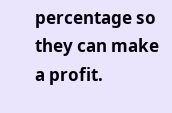percentage so they can make a profit.